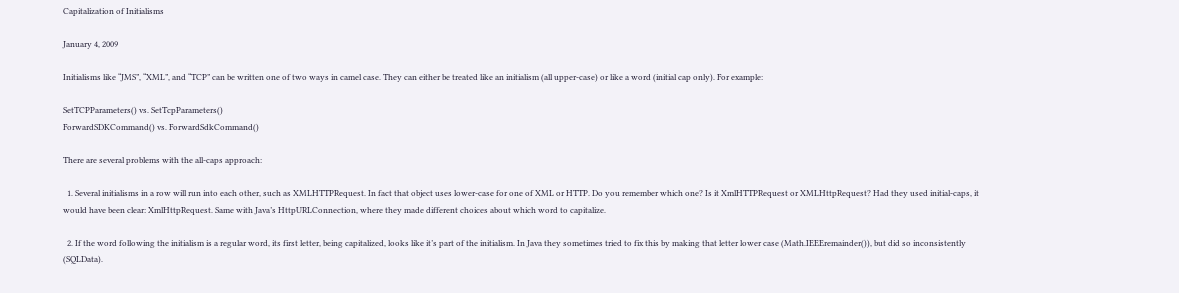Capitalization of Initialisms

January 4, 2009

Initialisms like “JMS”, “XML”, and “TCP” can be written one of two ways in camel case. They can either be treated like an initialism (all upper-case) or like a word (initial cap only). For example:

SetTCPParameters() vs. SetTcpParameters()
ForwardSDKCommand() vs. ForwardSdkCommand()

There are several problems with the all-caps approach:

  1. Several initialisms in a row will run into each other, such as XMLHTTPRequest. In fact that object uses lower-case for one of XML or HTTP. Do you remember which one? Is it XmlHTTPRequest or XMLHttpRequest? Had they used initial-caps, it would have been clear: XmlHttpRequest. Same with Java’s HttpURLConnection, where they made different choices about which word to capitalize.

  2. If the word following the initialism is a regular word, its first letter, being capitalized, looks like it’s part of the initialism. In Java they sometimes tried to fix this by making that letter lower case (Math.IEEEremainder()), but did so inconsistently (SQLData).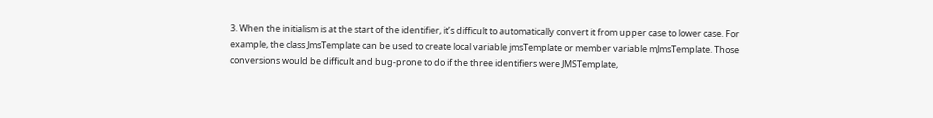3. When the initialism is at the start of the identifier, it’s difficult to automatically convert it from upper case to lower case. For example, the class JmsTemplate can be used to create local variable jmsTemplate or member variable mJmsTemplate. Those conversions would be difficult and bug-prone to do if the three identifiers were JMSTemplate,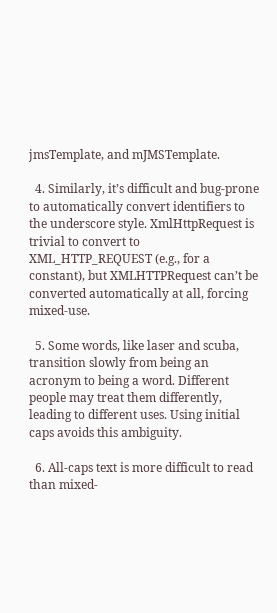jmsTemplate, and mJMSTemplate.

  4. Similarly, it’s difficult and bug-prone to automatically convert identifiers to the underscore style. XmlHttpRequest is trivial to convert to XML_HTTP_REQUEST (e.g., for a constant), but XMLHTTPRequest can’t be converted automatically at all, forcing mixed-use.

  5. Some words, like laser and scuba, transition slowly from being an acronym to being a word. Different people may treat them differently, leading to different uses. Using initial caps avoids this ambiguity.

  6. All-caps text is more difficult to read than mixed-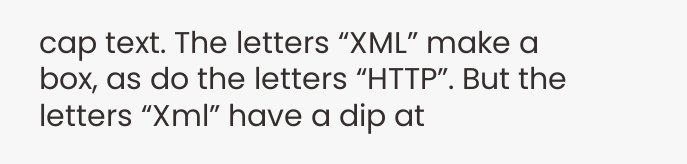cap text. The letters “XML” make a box, as do the letters “HTTP”. But the letters “Xml” have a dip at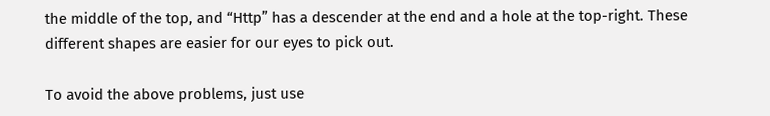the middle of the top, and “Http” has a descender at the end and a hole at the top-right. These different shapes are easier for our eyes to pick out.

To avoid the above problems, just use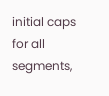initial caps for all segments,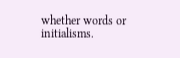whether words or initialisms.